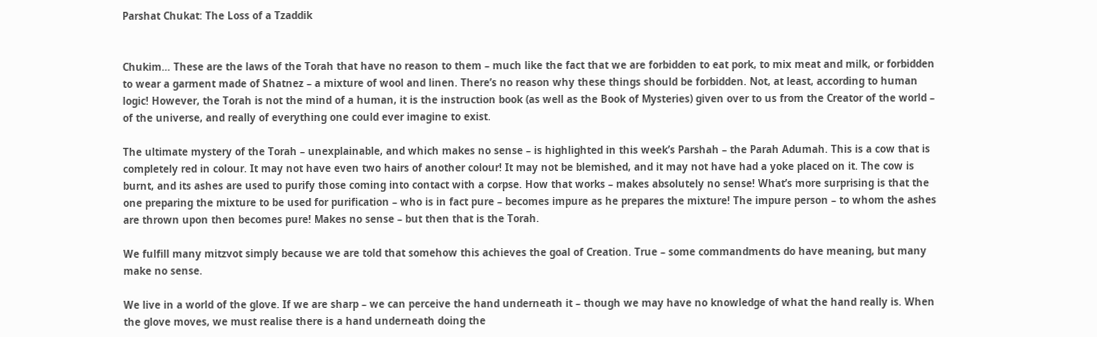Parshat Chukat: The Loss of a Tzaddik


Chukim… These are the laws of the Torah that have no reason to them – much like the fact that we are forbidden to eat pork, to mix meat and milk, or forbidden to wear a garment made of Shatnez – a mixture of wool and linen. There’s no reason why these things should be forbidden. Not, at least, according to human logic! However, the Torah is not the mind of a human, it is the instruction book (as well as the Book of Mysteries) given over to us from the Creator of the world – of the universe, and really of everything one could ever imagine to exist.

The ultimate mystery of the Torah – unexplainable, and which makes no sense – is highlighted in this week’s Parshah – the Parah Adumah. This is a cow that is completely red in colour. It may not have even two hairs of another colour! It may not be blemished, and it may not have had a yoke placed on it. The cow is burnt, and its ashes are used to purify those coming into contact with a corpse. How that works – makes absolutely no sense! What’s more surprising is that the one preparing the mixture to be used for purification – who is in fact pure – becomes impure as he prepares the mixture! The impure person – to whom the ashes are thrown upon then becomes pure! Makes no sense – but then that is the Torah.

We fulfill many mitzvot simply because we are told that somehow this achieves the goal of Creation. True – some commandments do have meaning, but many make no sense.

We live in a world of the glove. If we are sharp – we can perceive the hand underneath it – though we may have no knowledge of what the hand really is. When the glove moves, we must realise there is a hand underneath doing the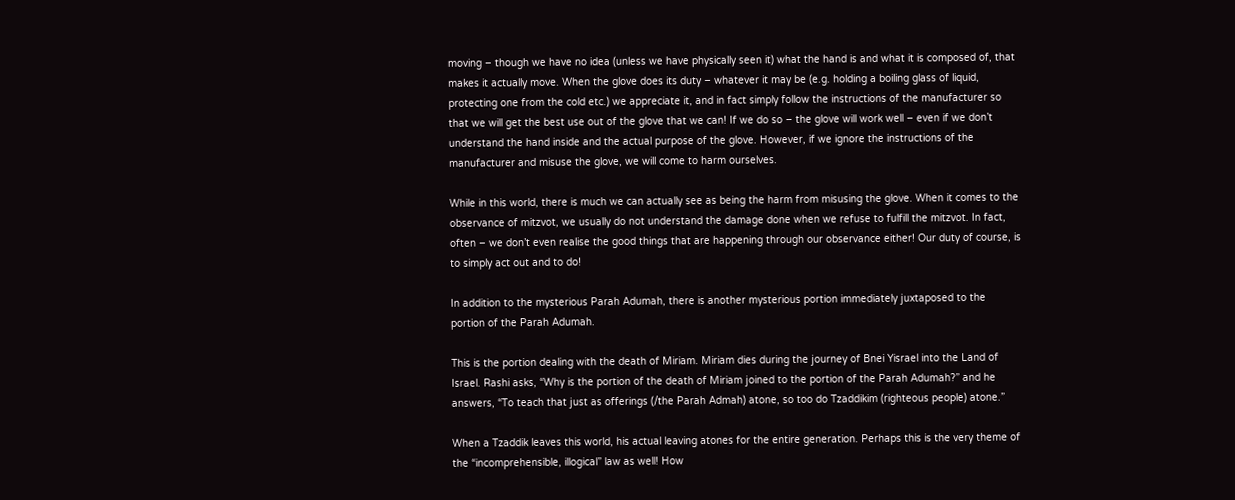moving – though we have no idea (unless we have physically seen it) what the hand is and what it is composed of, that makes it actually move. When the glove does its duty – whatever it may be (e.g. holding a boiling glass of liquid, protecting one from the cold etc.) we appreciate it, and in fact simply follow the instructions of the manufacturer so that we will get the best use out of the glove that we can! If we do so – the glove will work well – even if we don’t understand the hand inside and the actual purpose of the glove. However, if we ignore the instructions of the manufacturer and misuse the glove, we will come to harm ourselves.

While in this world, there is much we can actually see as being the harm from misusing the glove. When it comes to the observance of mitzvot, we usually do not understand the damage done when we refuse to fulfill the mitzvot. In fact, often – we don’t even realise the good things that are happening through our observance either! Our duty of course, is to simply act out and to do!

In addition to the mysterious Parah Adumah, there is another mysterious portion immediately juxtaposed to the portion of the Parah Adumah.

This is the portion dealing with the death of Miriam. Miriam dies during the journey of Bnei Yisrael into the Land of Israel. Rashi asks, “Why is the portion of the death of Miriam joined to the portion of the Parah Adumah?” and he answers, “To teach that just as offerings (/the Parah Admah) atone, so too do Tzaddikim (righteous people) atone.”

When a Tzaddik leaves this world, his actual leaving atones for the entire generation. Perhaps this is the very theme of the “incomprehensible, illogical” law as well! How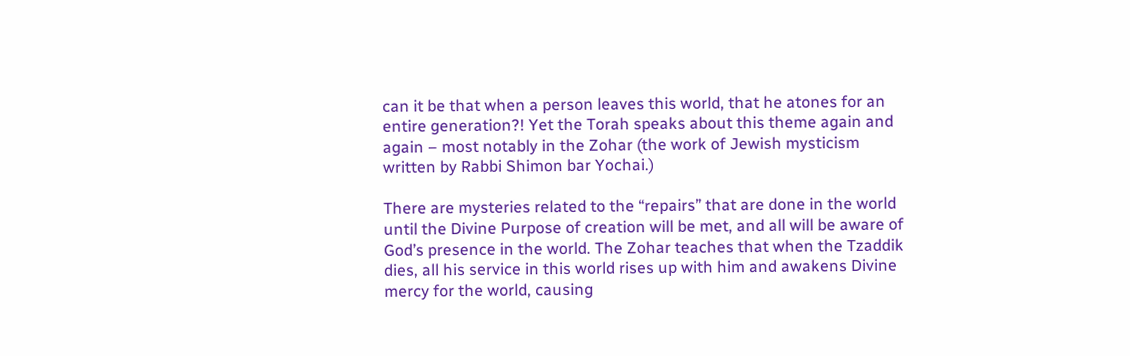can it be that when a person leaves this world, that he atones for an entire generation?! Yet the Torah speaks about this theme again and again – most notably in the Zohar (the work of Jewish mysticism written by Rabbi Shimon bar Yochai.)

There are mysteries related to the “repairs” that are done in the world until the Divine Purpose of creation will be met, and all will be aware of God’s presence in the world. The Zohar teaches that when the Tzaddik dies, all his service in this world rises up with him and awakens Divine mercy for the world, causing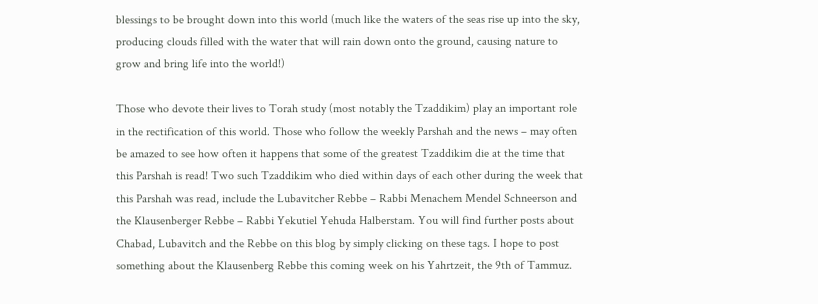blessings to be brought down into this world (much like the waters of the seas rise up into the sky, producing clouds filled with the water that will rain down onto the ground, causing nature to grow and bring life into the world!)

Those who devote their lives to Torah study (most notably the Tzaddikim) play an important role in the rectification of this world. Those who follow the weekly Parshah and the news – may often be amazed to see how often it happens that some of the greatest Tzaddikim die at the time that this Parshah is read! Two such Tzaddikim who died within days of each other during the week that this Parshah was read, include the Lubavitcher Rebbe – Rabbi Menachem Mendel Schneerson and the Klausenberger Rebbe – Rabbi Yekutiel Yehuda Halberstam. You will find further posts about Chabad, Lubavitch and the Rebbe on this blog by simply clicking on these tags. I hope to post something about the Klausenberg Rebbe this coming week on his Yahrtzeit, the 9th of Tammuz.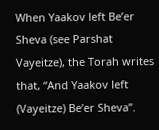When Yaakov left Be’er Sheva (see Parshat Vayeitze), the Torah writes that, “And Yaakov left (Vayeitze) Be’er Sheva”.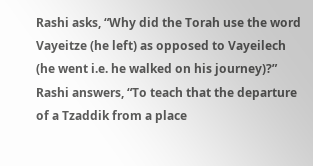Rashi asks, “Why did the Torah use the word Vayeitze (he left) as opposed to Vayeilech (he went i.e. he walked on his journey)?” Rashi answers, “To teach that the departure of a Tzaddik from a place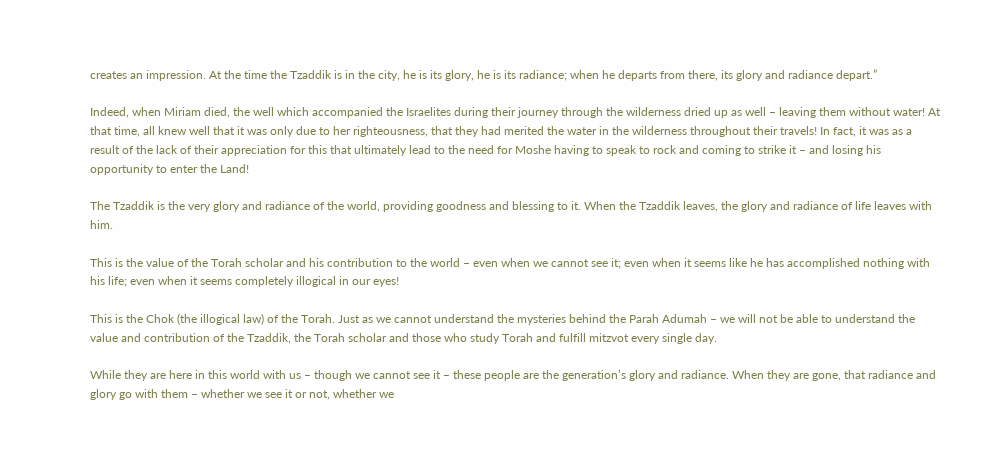creates an impression. At the time the Tzaddik is in the city, he is its glory, he is its radiance; when he departs from there, its glory and radiance depart.”

Indeed, when Miriam died, the well which accompanied the Israelites during their journey through the wilderness dried up as well – leaving them without water! At that time, all knew well that it was only due to her righteousness, that they had merited the water in the wilderness throughout their travels! In fact, it was as a result of the lack of their appreciation for this that ultimately lead to the need for Moshe having to speak to rock and coming to strike it – and losing his opportunity to enter the Land!

The Tzaddik is the very glory and radiance of the world, providing goodness and blessing to it. When the Tzaddik leaves, the glory and radiance of life leaves with him.

This is the value of the Torah scholar and his contribution to the world – even when we cannot see it; even when it seems like he has accomplished nothing with his life; even when it seems completely illogical in our eyes!

This is the Chok (the illogical law) of the Torah. Just as we cannot understand the mysteries behind the Parah Adumah – we will not be able to understand the value and contribution of the Tzaddik, the Torah scholar and those who study Torah and fulfill mitzvot every single day.

While they are here in this world with us – though we cannot see it – these people are the generation’s glory and radiance. When they are gone, that radiance and glory go with them – whether we see it or not, whether we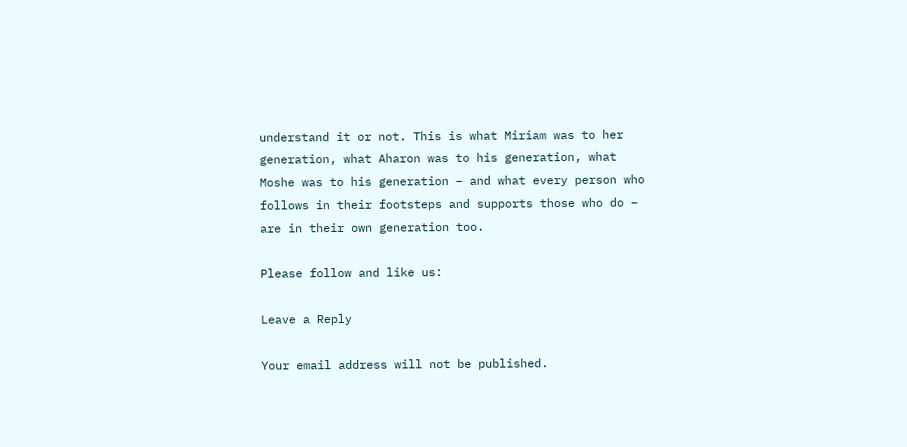understand it or not. This is what Miriam was to her generation, what Aharon was to his generation, what Moshe was to his generation – and what every person who follows in their footsteps and supports those who do – are in their own generation too.

Please follow and like us:

Leave a Reply

Your email address will not be published.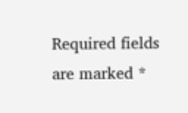Required fields are marked *